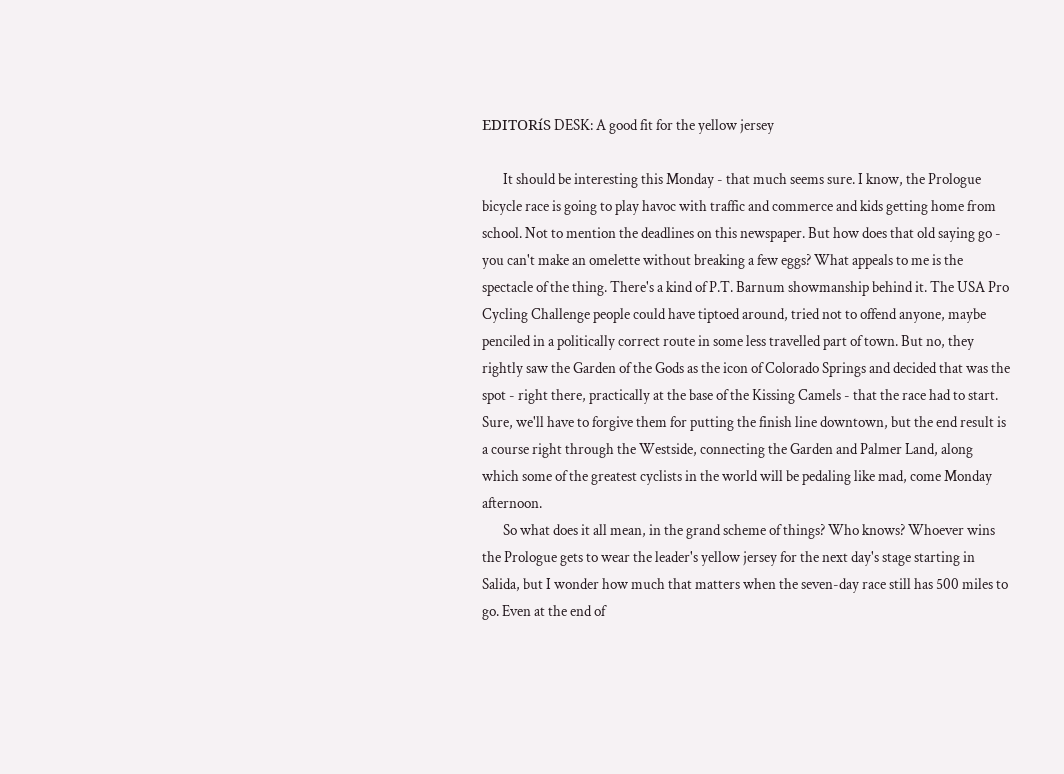EDITORíS DESK: A good fit for the yellow jersey

       It should be interesting this Monday - that much seems sure. I know, the Prologue bicycle race is going to play havoc with traffic and commerce and kids getting home from school. Not to mention the deadlines on this newspaper. But how does that old saying go - you can't make an omelette without breaking a few eggs? What appeals to me is the spectacle of the thing. There's a kind of P.T. Barnum showmanship behind it. The USA Pro Cycling Challenge people could have tiptoed around, tried not to offend anyone, maybe penciled in a politically correct route in some less travelled part of town. But no, they rightly saw the Garden of the Gods as the icon of Colorado Springs and decided that was the spot - right there, practically at the base of the Kissing Camels - that the race had to start. Sure, we'll have to forgive them for putting the finish line downtown, but the end result is a course right through the Westside, connecting the Garden and Palmer Land, along which some of the greatest cyclists in the world will be pedaling like mad, come Monday afternoon.
       So what does it all mean, in the grand scheme of things? Who knows? Whoever wins the Prologue gets to wear the leader's yellow jersey for the next day's stage starting in Salida, but I wonder how much that matters when the seven-day race still has 500 miles to go. Even at the end of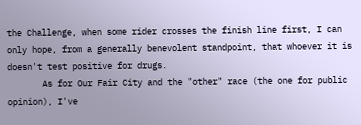the Challenge, when some rider crosses the finish line first, I can only hope, from a generally benevolent standpoint, that whoever it is doesn't test positive for drugs.
       As for Our Fair City and the "other" race (the one for public opinion), I've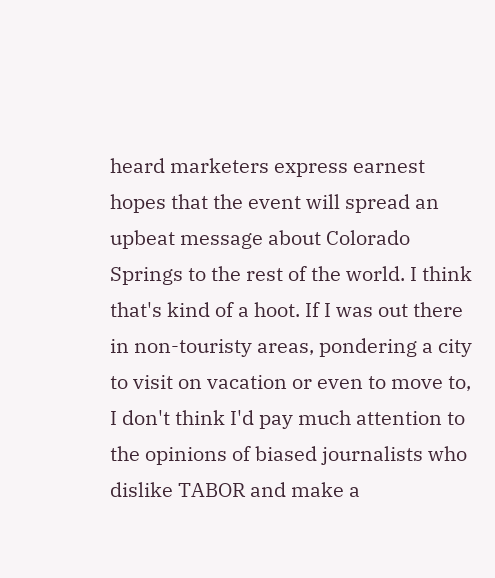heard marketers express earnest hopes that the event will spread an upbeat message about Colorado Springs to the rest of the world. I think that's kind of a hoot. If I was out there in non-touristy areas, pondering a city to visit on vacation or even to move to, I don't think I'd pay much attention to the opinions of biased journalists who dislike TABOR and make a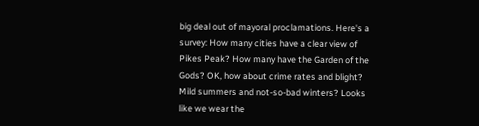big deal out of mayoral proclamations. Here's a survey: How many cities have a clear view of Pikes Peak? How many have the Garden of the Gods? OK, how about crime rates and blight? Mild summers and not-so-bad winters? Looks like we wear the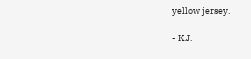yellow jersey.

- K.J.